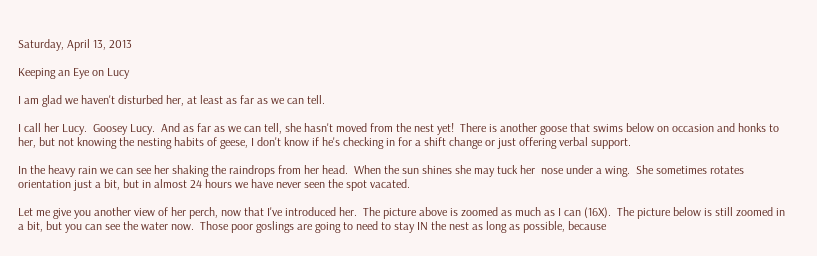Saturday, April 13, 2013

Keeping an Eye on Lucy

I am glad we haven't disturbed her, at least as far as we can tell.

I call her Lucy.  Goosey Lucy.  And as far as we can tell, she hasn't moved from the nest yet!  There is another goose that swims below on occasion and honks to her, but not knowing the nesting habits of geese, I don't know if he's checking in for a shift change or just offering verbal support.

In the heavy rain we can see her shaking the raindrops from her head.  When the sun shines she may tuck her  nose under a wing.  She sometimes rotates orientation just a bit, but in almost 24 hours we have never seen the spot vacated.

Let me give you another view of her perch, now that I've introduced her.  The picture above is zoomed as much as I can (16X).  The picture below is still zoomed in a bit, but you can see the water now.  Those poor goslings are going to need to stay IN the nest as long as possible, because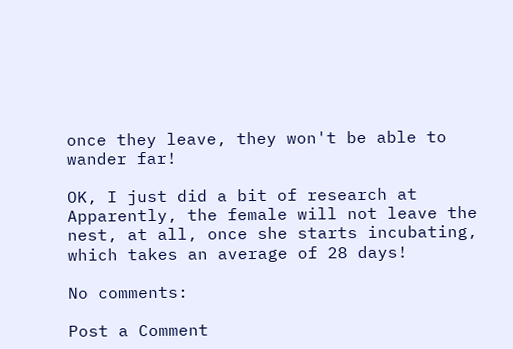once they leave, they won't be able to wander far!

OK, I just did a bit of research at  Apparently, the female will not leave the nest, at all, once she starts incubating, which takes an average of 28 days!

No comments:

Post a Comment